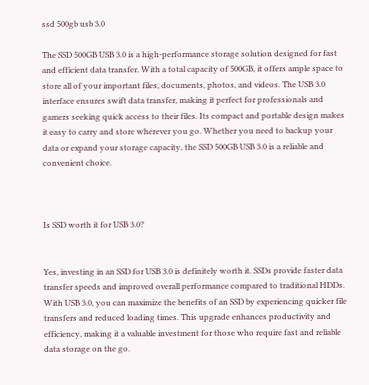ssd 500gb usb 3.0

The SSD 500GB USB 3.0 is a high-performance storage solution designed for fast and efficient data transfer. With a total capacity of 500GB, it offers ample space to store all of your important files, documents, photos, and videos. The USB 3.0 interface ensures swift data transfer, making it perfect for professionals and gamers seeking quick access to their files. Its compact and portable design makes it easy to carry and store wherever you go. Whether you need to backup your data or expand your storage capacity, the SSD 500GB USB 3.0 is a reliable and convenient choice.



Is SSD worth it for USB 3.0?


Yes, investing in an SSD for USB 3.0 is definitely worth it. SSDs provide faster data transfer speeds and improved overall performance compared to traditional HDDs. With USB 3.0, you can maximize the benefits of an SSD by experiencing quicker file transfers and reduced loading times. This upgrade enhances productivity and efficiency, making it a valuable investment for those who require fast and reliable data storage on the go.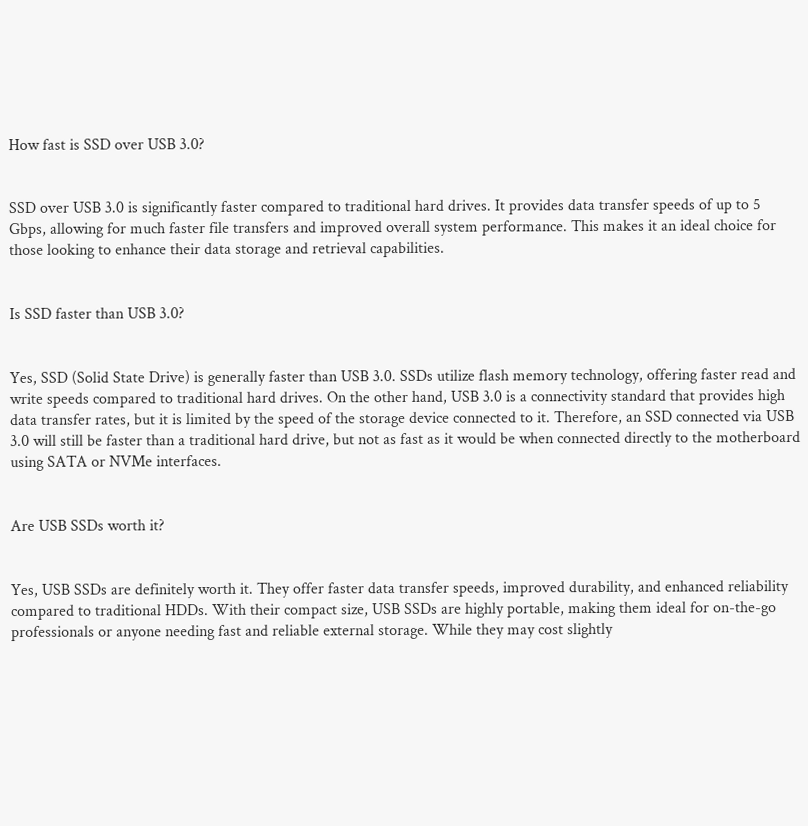How fast is SSD over USB 3.0?


SSD over USB 3.0 is significantly faster compared to traditional hard drives. It provides data transfer speeds of up to 5 Gbps, allowing for much faster file transfers and improved overall system performance. This makes it an ideal choice for those looking to enhance their data storage and retrieval capabilities.


Is SSD faster than USB 3.0?


Yes, SSD (Solid State Drive) is generally faster than USB 3.0. SSDs utilize flash memory technology, offering faster read and write speeds compared to traditional hard drives. On the other hand, USB 3.0 is a connectivity standard that provides high data transfer rates, but it is limited by the speed of the storage device connected to it. Therefore, an SSD connected via USB 3.0 will still be faster than a traditional hard drive, but not as fast as it would be when connected directly to the motherboard using SATA or NVMe interfaces.


Are USB SSDs worth it?


Yes, USB SSDs are definitely worth it. They offer faster data transfer speeds, improved durability, and enhanced reliability compared to traditional HDDs. With their compact size, USB SSDs are highly portable, making them ideal for on-the-go professionals or anyone needing fast and reliable external storage. While they may cost slightly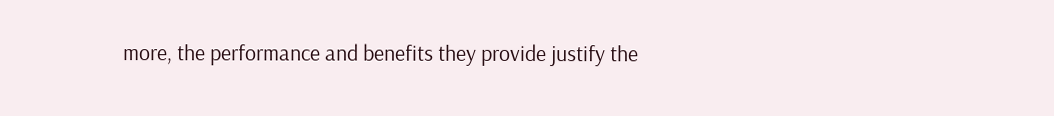more, the performance and benefits they provide justify the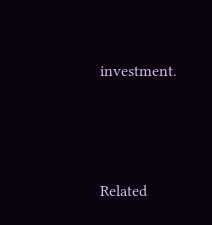investment.




Related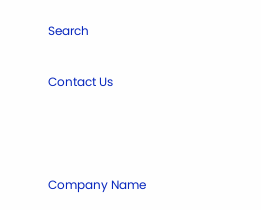Search

Contact Us



Company Name